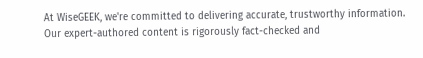At WiseGEEK, we're committed to delivering accurate, trustworthy information. Our expert-authored content is rigorously fact-checked and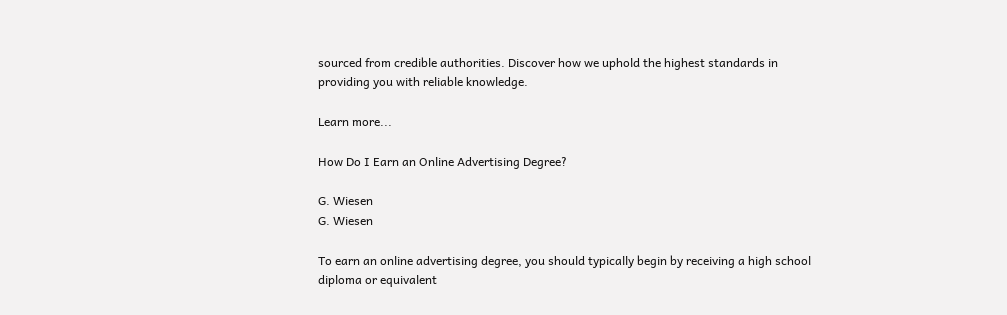sourced from credible authorities. Discover how we uphold the highest standards in providing you with reliable knowledge.

Learn more...

How Do I Earn an Online Advertising Degree?

G. Wiesen
G. Wiesen

To earn an online advertising degree, you should typically begin by receiving a high school diploma or equivalent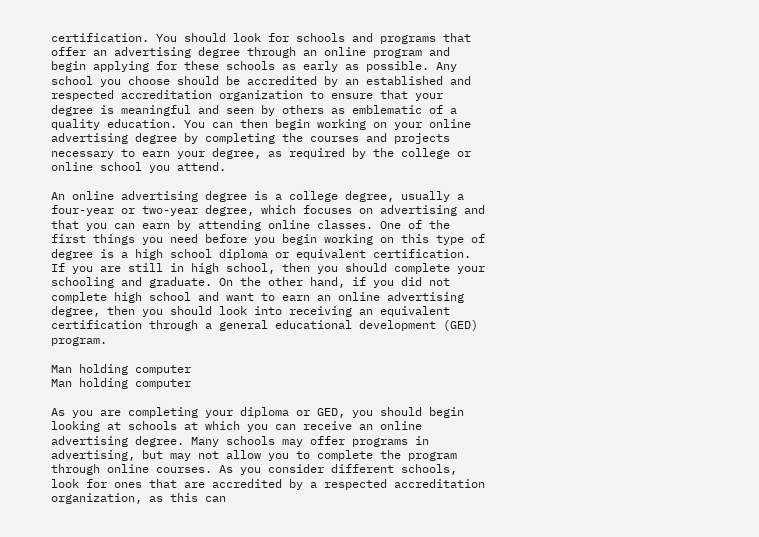certification. You should look for schools and programs that offer an advertising degree through an online program and begin applying for these schools as early as possible. Any school you choose should be accredited by an established and respected accreditation organization to ensure that your degree is meaningful and seen by others as emblematic of a quality education. You can then begin working on your online advertising degree by completing the courses and projects necessary to earn your degree, as required by the college or online school you attend.

An online advertising degree is a college degree, usually a four-year or two-year degree, which focuses on advertising and that you can earn by attending online classes. One of the first things you need before you begin working on this type of degree is a high school diploma or equivalent certification. If you are still in high school, then you should complete your schooling and graduate. On the other hand, if you did not complete high school and want to earn an online advertising degree, then you should look into receiving an equivalent certification through a general educational development (GED) program.

Man holding computer
Man holding computer

As you are completing your diploma or GED, you should begin looking at schools at which you can receive an online advertising degree. Many schools may offer programs in advertising, but may not allow you to complete the program through online courses. As you consider different schools, look for ones that are accredited by a respected accreditation organization, as this can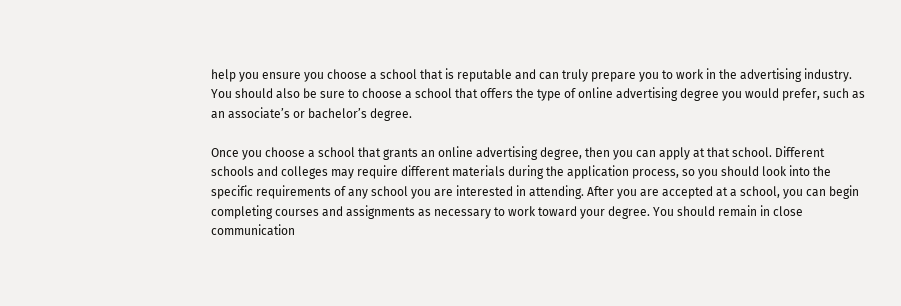help you ensure you choose a school that is reputable and can truly prepare you to work in the advertising industry. You should also be sure to choose a school that offers the type of online advertising degree you would prefer, such as an associate’s or bachelor’s degree.

Once you choose a school that grants an online advertising degree, then you can apply at that school. Different schools and colleges may require different materials during the application process, so you should look into the specific requirements of any school you are interested in attending. After you are accepted at a school, you can begin completing courses and assignments as necessary to work toward your degree. You should remain in close communication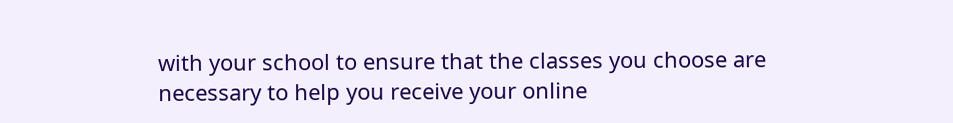with your school to ensure that the classes you choose are necessary to help you receive your online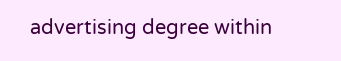advertising degree within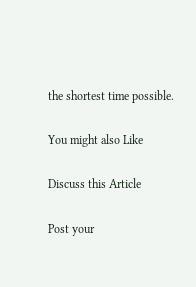the shortest time possible.

You might also Like

Discuss this Article

Post your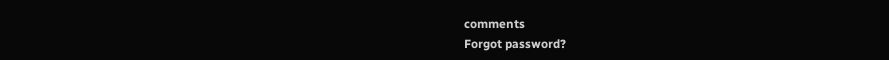comments
Forgot password?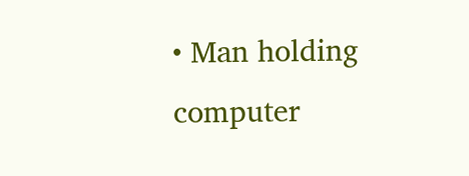• Man holding computer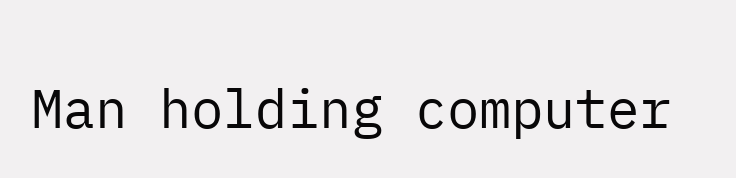Man holding computer